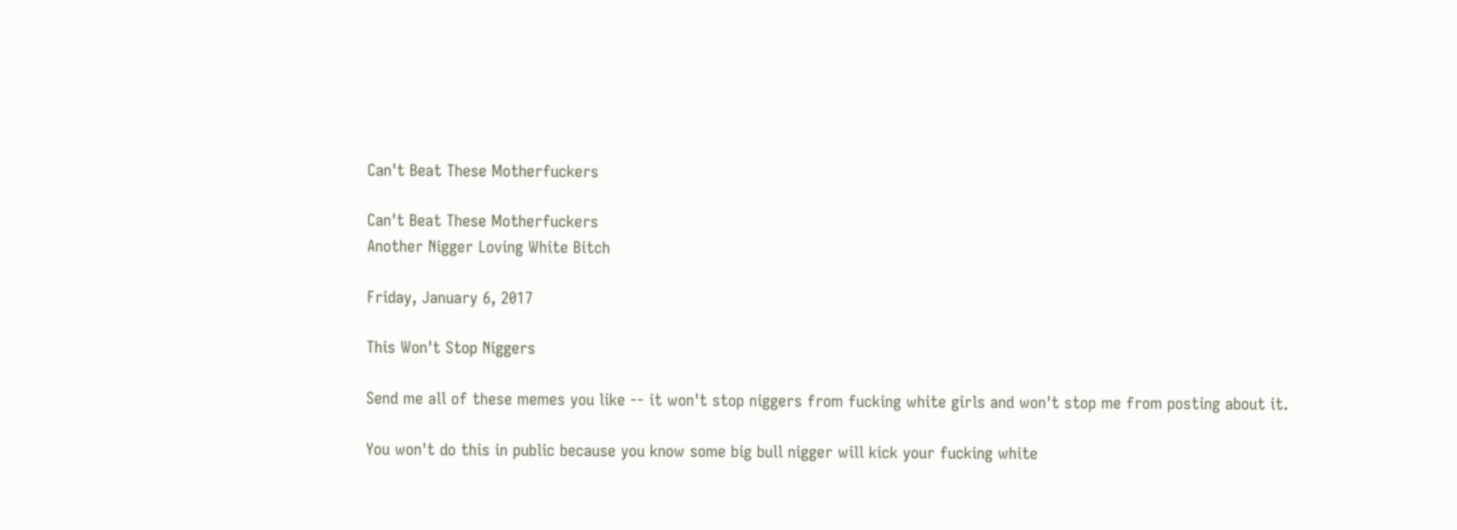Can't Beat These Motherfuckers

Can't Beat These Motherfuckers
Another Nigger Loving White Bitch

Friday, January 6, 2017

This Won't Stop Niggers

Send me all of these memes you like -- it won't stop niggers from fucking white girls and won't stop me from posting about it.

You won't do this in public because you know some big bull nigger will kick your fucking white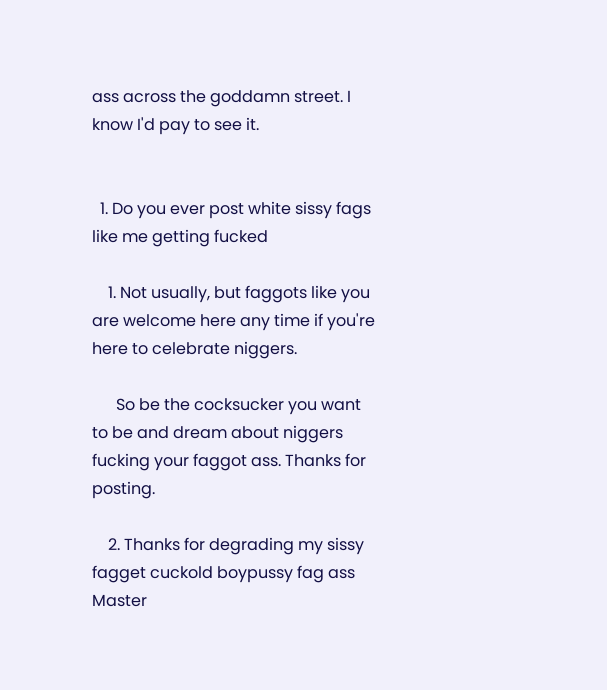ass across the goddamn street. I know I'd pay to see it.


  1. Do you ever post white sissy fags like me getting fucked

    1. Not usually, but faggots like you are welcome here any time if you're here to celebrate niggers.

      So be the cocksucker you want to be and dream about niggers fucking your faggot ass. Thanks for posting.

    2. Thanks for degrading my sissy fagget cuckold boypussy fag ass Master